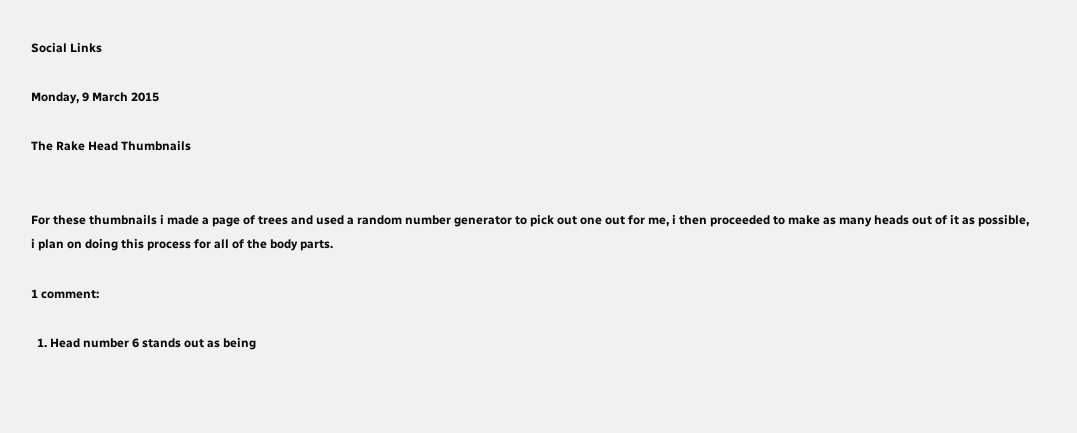Social Links

Monday, 9 March 2015

The Rake Head Thumbnails


For these thumbnails i made a page of trees and used a random number generator to pick out one out for me, i then proceeded to make as many heads out of it as possible, i plan on doing this process for all of the body parts.

1 comment:

  1. Head number 6 stands out as being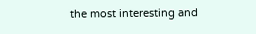the most interesting and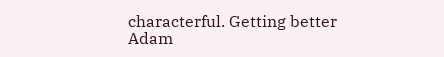characterful. Getting better Adam